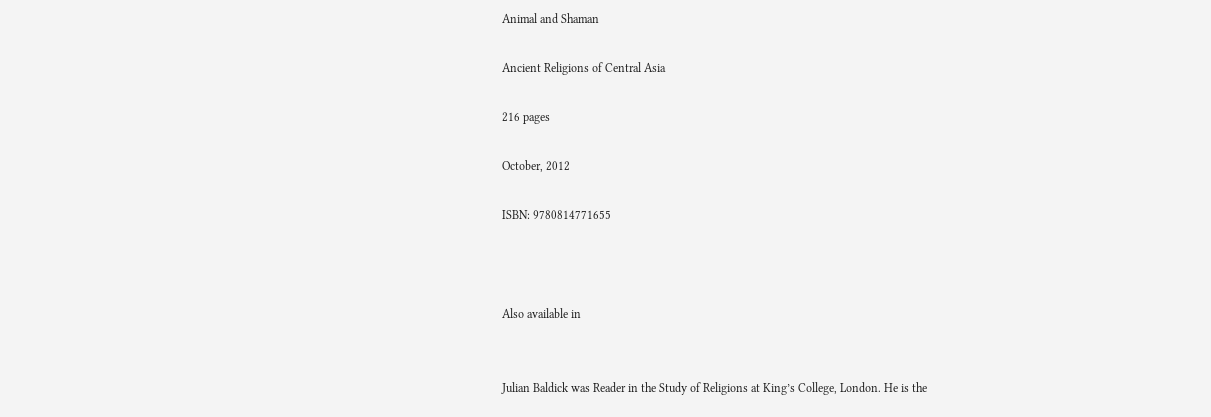Animal and Shaman

Ancient Religions of Central Asia

216 pages

October, 2012

ISBN: 9780814771655



Also available in


Julian Baldick was Reader in the Study of Religions at King’s College, London. He is the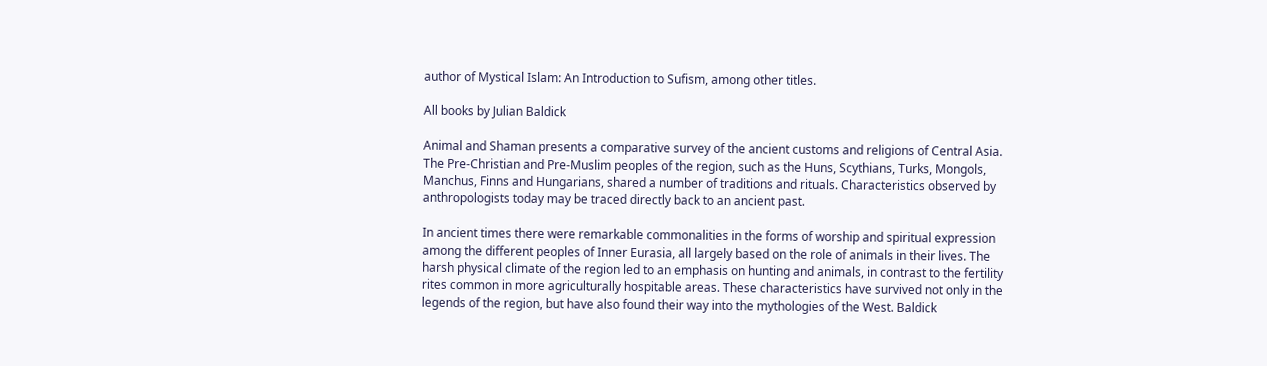author of Mystical Islam: An Introduction to Sufism, among other titles.

All books by Julian Baldick

Animal and Shaman presents a comparative survey of the ancient customs and religions of Central Asia. The Pre-Christian and Pre-Muslim peoples of the region, such as the Huns, Scythians, Turks, Mongols, Manchus, Finns and Hungarians, shared a number of traditions and rituals. Characteristics observed by anthropologists today may be traced directly back to an ancient past.

In ancient times there were remarkable commonalities in the forms of worship and spiritual expression among the different peoples of Inner Eurasia, all largely based on the role of animals in their lives. The harsh physical climate of the region led to an emphasis on hunting and animals, in contrast to the fertility rites common in more agriculturally hospitable areas. These characteristics have survived not only in the legends of the region, but have also found their way into the mythologies of the West. Baldick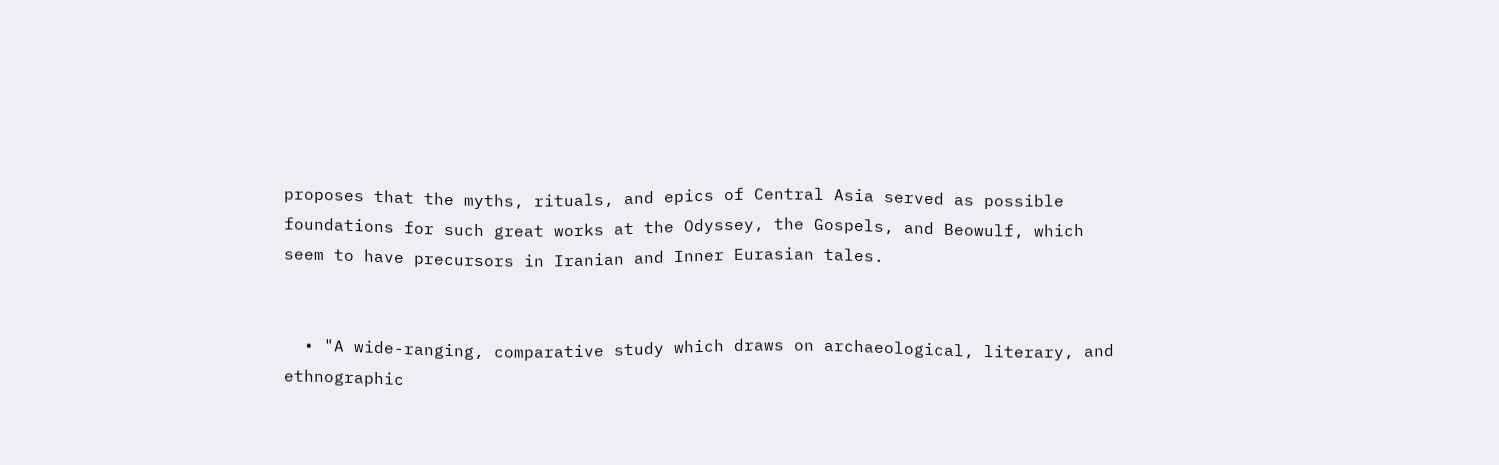proposes that the myths, rituals, and epics of Central Asia served as possible foundations for such great works at the Odyssey, the Gospels, and Beowulf, which seem to have precursors in Iranian and Inner Eurasian tales.


  • "A wide-ranging, comparative study which draws on archaeological, literary, and ethnographic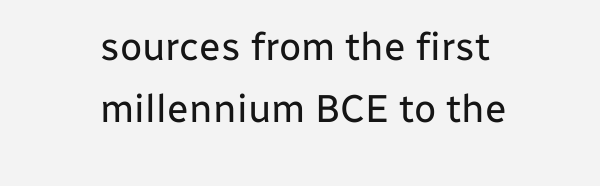sources from the first millennium BCE to the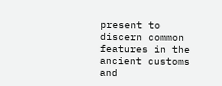present to discern common features in the ancient customs and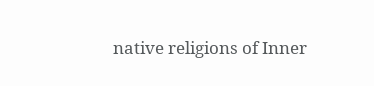native religions of Inner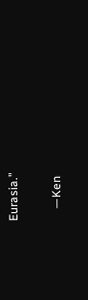Eurasia."

    —Ken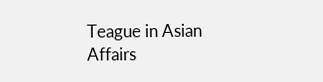Teague in Asian Affairs